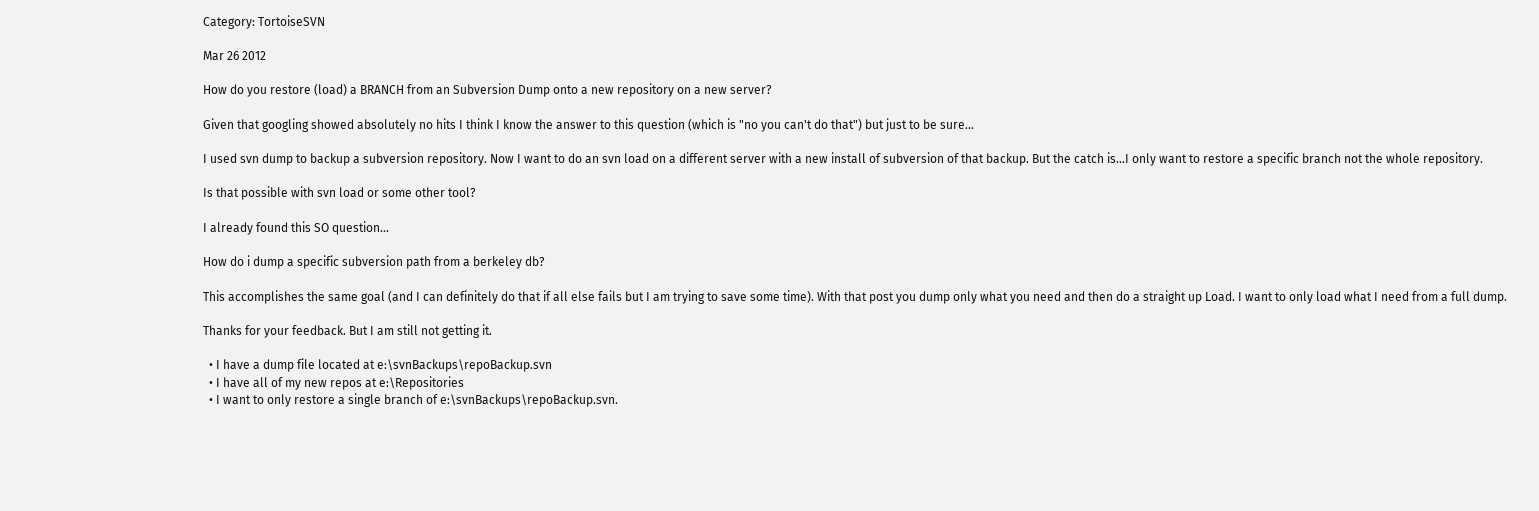Category: TortoiseSVN

Mar 26 2012

How do you restore (load) a BRANCH from an Subversion Dump onto a new repository on a new server?

Given that googling showed absolutely no hits I think I know the answer to this question (which is "no you can't do that") but just to be sure...

I used svn dump to backup a subversion repository. Now I want to do an svn load on a different server with a new install of subversion of that backup. But the catch is...I only want to restore a specific branch not the whole repository.

Is that possible with svn load or some other tool?

I already found this SO question...

How do i dump a specific subversion path from a berkeley db?

This accomplishes the same goal (and I can definitely do that if all else fails but I am trying to save some time). With that post you dump only what you need and then do a straight up Load. I want to only load what I need from a full dump.

Thanks for your feedback. But I am still not getting it.

  • I have a dump file located at e:\svnBackups\repoBackup.svn
  • I have all of my new repos at e:\Repositories
  • I want to only restore a single branch of e:\svnBackups\repoBackup.svn.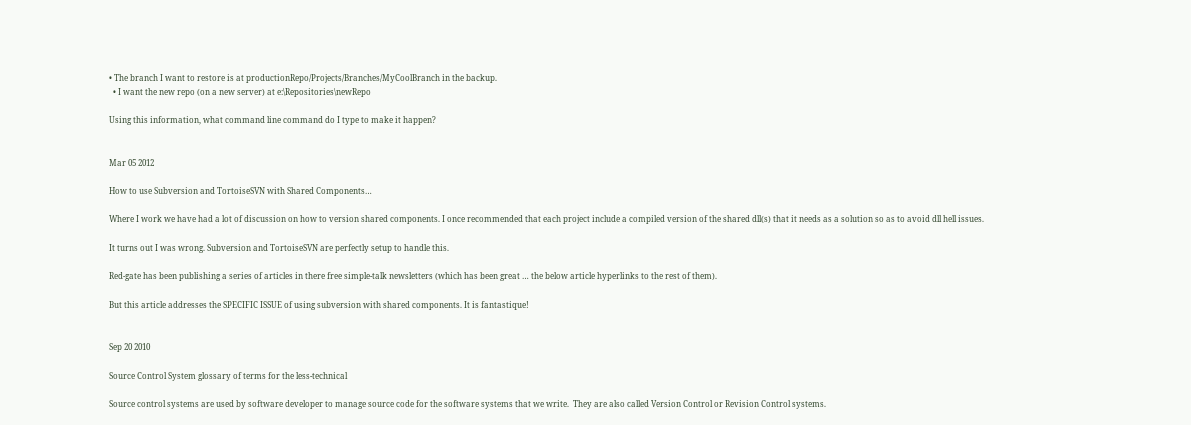• The branch I want to restore is at productionRepo/Projects/Branches/MyCoolBranch in the backup.
  • I want the new repo (on a new server) at e:\Repositories\newRepo

Using this information, what command line command do I type to make it happen?


Mar 05 2012

How to use Subversion and TortoiseSVN with Shared Components…

Where I work we have had a lot of discussion on how to version shared components. I once recommended that each project include a compiled version of the shared dll(s) that it needs as a solution so as to avoid dll hell issues.

It turns out I was wrong. Subversion and TortoiseSVN are perfectly setup to handle this.

Red-gate has been publishing a series of articles in there free simple-talk newsletters (which has been great … the below article hyperlinks to the rest of them).

But this article addresses the SPECIFIC ISSUE of using subversion with shared components. It is fantastique!


Sep 20 2010

Source Control System glossary of terms for the less-technical

Source control systems are used by software developer to manage source code for the software systems that we write.  They are also called Version Control or Revision Control systems.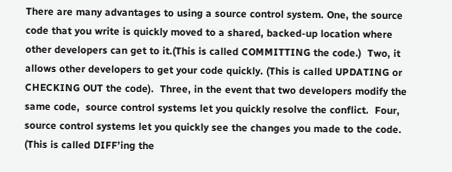There are many advantages to using a source control system. One, the source code that you write is quickly moved to a shared, backed-up location where other developers can get to it.(This is called COMMITTING the code.)  Two, it allows other developers to get your code quickly. (This is called UPDATING or CHECKING OUT the code).  Three, in the event that two developers modify the same code,  source control systems let you quickly resolve the conflict.  Four, source control systems let you quickly see the changes you made to the code. (This is called DIFF’ing the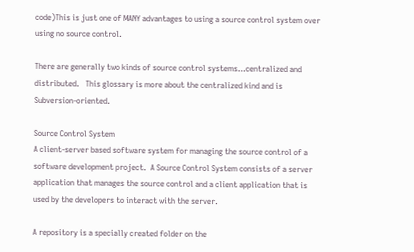code)This is just one of MANY advantages to using a source control system over using no source control.

There are generally two kinds of source control systems…centralized and distributed.   This glossary is more about the centralized kind and is Subversion-oriented.

Source Control System
A client-server based software system for managing the source control of a software development project.  A Source Control System consists of a server application that manages the source control and a client application that is used by the developers to interact with the server.

A repository is a specially created folder on the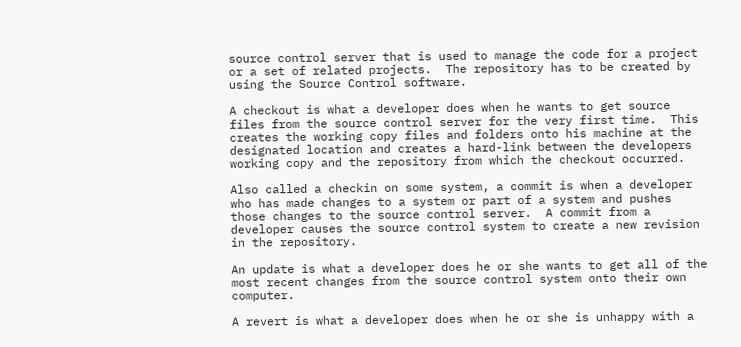source control server that is used to manage the code for a project or a set of related projects.  The repository has to be created by using the Source Control software.

A checkout is what a developer does when he wants to get source files from the source control server for the very first time.  This creates the working copy files and folders onto his machine at the designated location and creates a hard-link between the developers working copy and the repository from which the checkout occurred.

Also called a checkin on some system, a commit is when a developer who has made changes to a system or part of a system and pushes those changes to the source control server.  A commit from a developer causes the source control system to create a new revision in the repository.

An update is what a developer does he or she wants to get all of the most recent changes from the source control system onto their own computer.

A revert is what a developer does when he or she is unhappy with a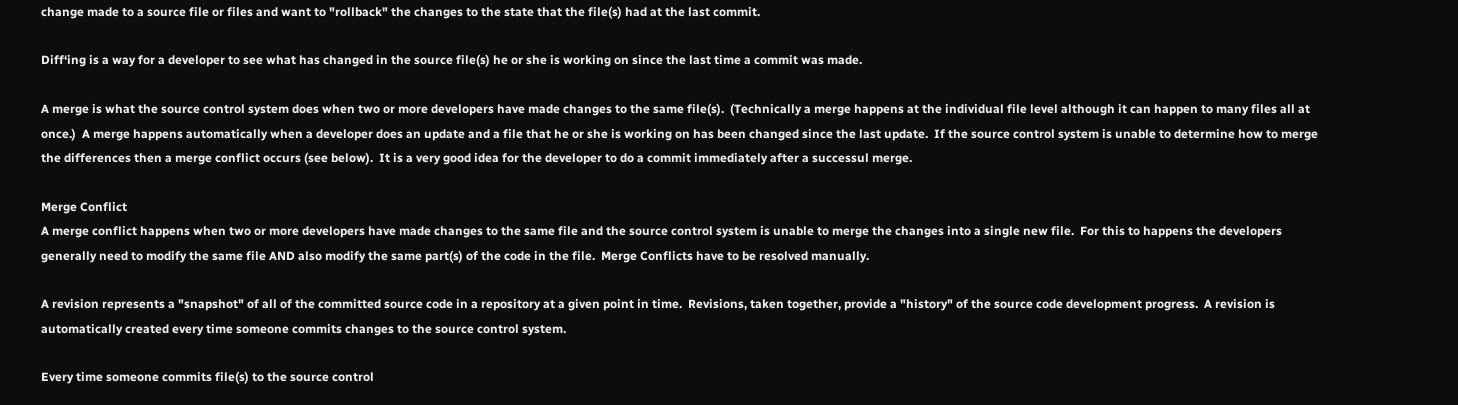change made to a source file or files and want to "rollback" the changes to the state that the file(s) had at the last commit.

Diff‘ing is a way for a developer to see what has changed in the source file(s) he or she is working on since the last time a commit was made.

A merge is what the source control system does when two or more developers have made changes to the same file(s).  (Technically a merge happens at the individual file level although it can happen to many files all at once.)  A merge happens automatically when a developer does an update and a file that he or she is working on has been changed since the last update.  If the source control system is unable to determine how to merge the differences then a merge conflict occurs (see below).  It is a very good idea for the developer to do a commit immediately after a successul merge.

Merge Conflict
A merge conflict happens when two or more developers have made changes to the same file and the source control system is unable to merge the changes into a single new file.  For this to happens the developers generally need to modify the same file AND also modify the same part(s) of the code in the file.  Merge Conflicts have to be resolved manually.

A revision represents a "snapshot" of all of the committed source code in a repository at a given point in time.  Revisions, taken together, provide a "history" of the source code development progress.  A revision is automatically created every time someone commits changes to the source control system.

Every time someone commits file(s) to the source control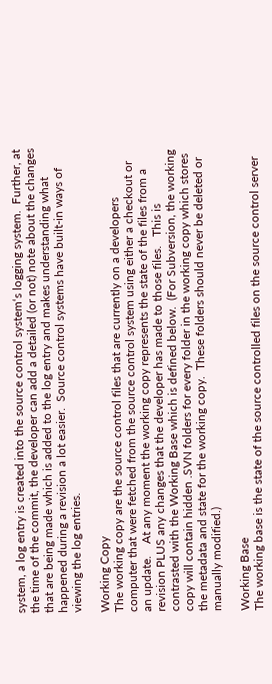system, a log entry is created into the source control system‘s logging system.  Further, at the time of the commit, the developer can add a detailed (or not) note about the changes that are being made which is added to the log entry and makes understanding what happened during a revision a lot easier.  Source control systems have built-in ways of viewing the log entries.

Working Copy
The working copy are the source control files that are currently on a developers computer that were fetched from the source control system using either a checkout or an update.    At any moment the working copy represents the state of the files from a revision PLUS any changes that the developer has made to those files.   This is contrasted with the Working Base which is defined below.  (For Subversion, the working copy will contain hidden .SVN folders for every folder in the working copy which stores the metadata and state for the working copy.  These folders should never be deleted or manually modified.)

Working Base
The working base is the state of the source controlled files on the source control server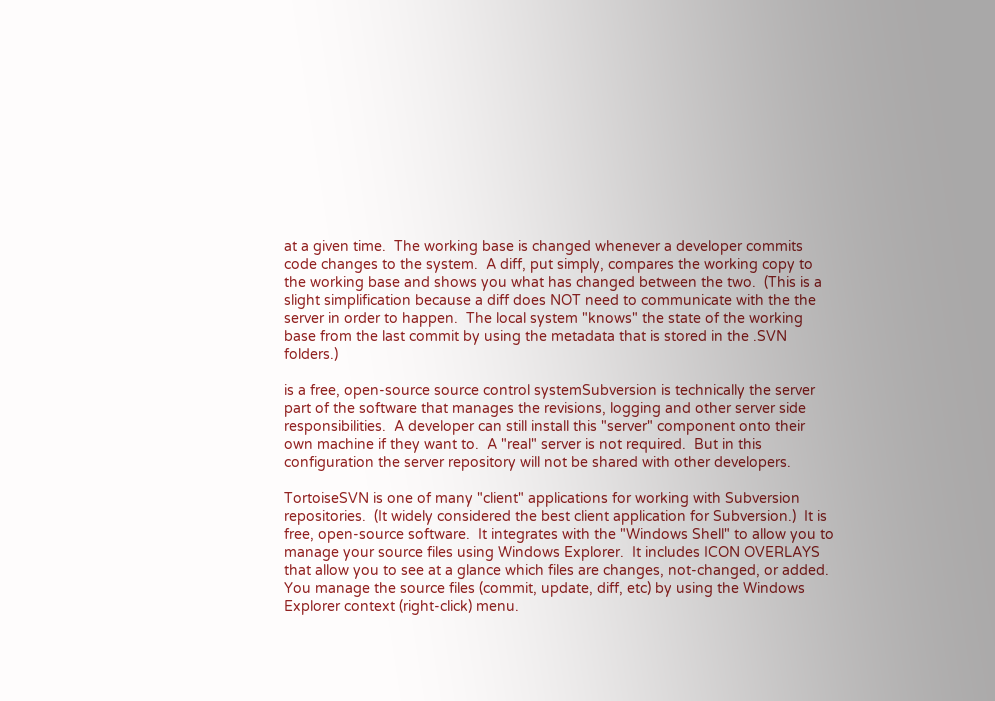at a given time.  The working base is changed whenever a developer commits code changes to the system.  A diff, put simply, compares the working copy to the working base and shows you what has changed between the two.  (This is a slight simplification because a diff does NOT need to communicate with the the server in order to happen.  The local system "knows" the state of the working base from the last commit by using the metadata that is stored in the .SVN folders.)

is a free, open-source source control systemSubversion is technically the server part of the software that manages the revisions, logging and other server side responsibilities.  A developer can still install this "server" component onto their own machine if they want to.  A "real" server is not required.  But in this configuration the server repository will not be shared with other developers.

TortoiseSVN is one of many "client" applications for working with Subversion repositories.  (It widely considered the best client application for Subversion.)  It is free, open-source software.  It integrates with the "Windows Shell" to allow you to manage your source files using Windows Explorer.  It includes ICON OVERLAYS that allow you to see at a glance which files are changes, not-changed, or added.    You manage the source files (commit, update, diff, etc) by using the Windows Explorer context (right-click) menu.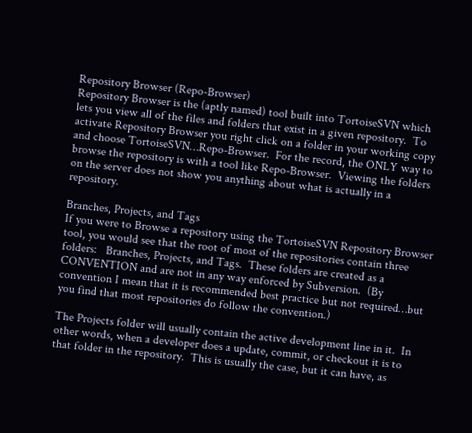Repository Browser (Repo-Browser)
Repository Browser is the (aptly named) tool built into TortoiseSVN which lets you view all of the files and folders that exist in a given repository.  To activate Repository Browser you right click on a folder in your working copy and choose TortoiseSVN…Repo-Browser.  For the record, the ONLY way to browse the repository is with a tool like Repo-Browser.  Viewing the folders on the server does not show you anything about what is actually in a repository.

Branches, Projects, and Tags
If you were to Browse a repository using the TortoiseSVN Repository Browser tool, you would see that the root of most of the repositories contain three folders:   Branches, Projects, and Tags.  These folders are created as a CONVENTION and are not in any way enforced by Subversion.  (By convention I mean that it is recommended best practice but not required…but you find that most repositories do follow the convention.)

The Projects folder will usually contain the active development line in it.  In other words, when a developer does a update, commit, or checkout it is to that folder in the repository.  This is usually the case, but it can have, as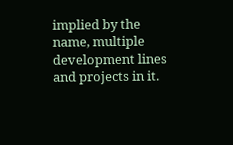implied by the name, multiple development lines and projects in it.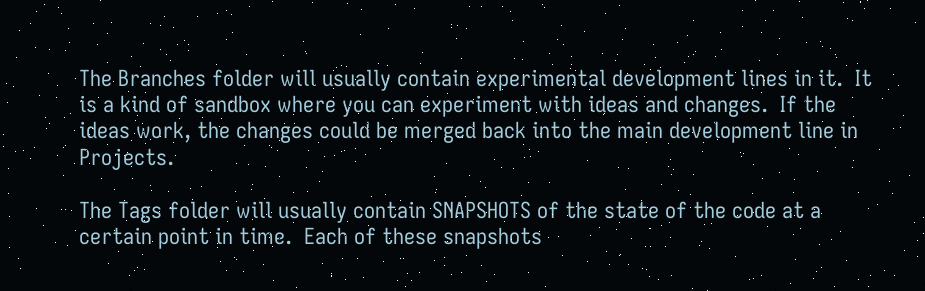The Branches folder will usually contain experimental development lines in it.  It is a kind of sandbox where you can experiment with ideas and changes.  If the ideas work, the changes could be merged back into the main development line in Projects.

The Tags folder will usually contain SNAPSHOTS of the state of the code at a certain point in time.  Each of these snapshots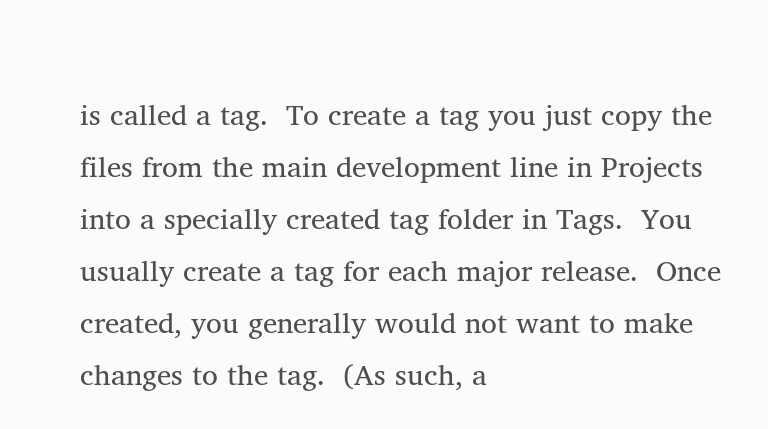is called a tag.  To create a tag you just copy the files from the main development line in Projects into a specially created tag folder in Tags.  You usually create a tag for each major release.  Once created, you generally would not want to make changes to the tag.  (As such, a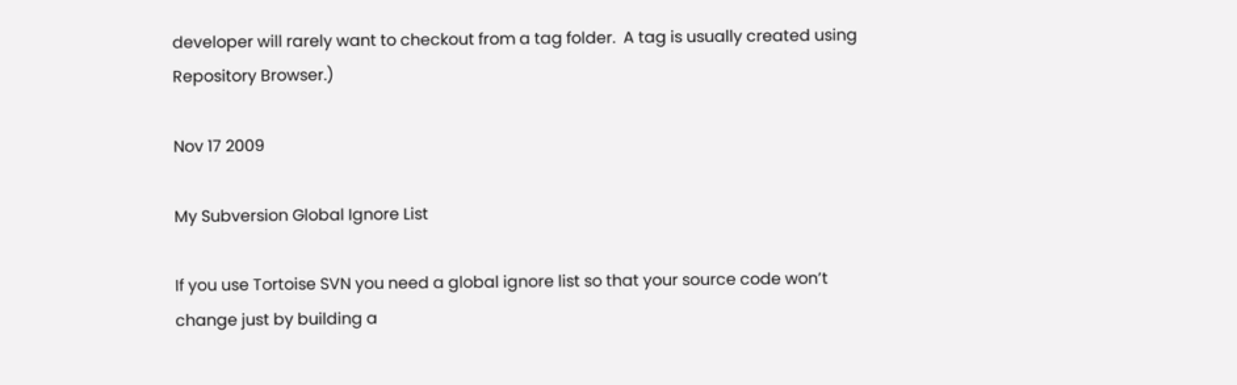developer will rarely want to checkout from a tag folder.  A tag is usually created using Repository Browser.)

Nov 17 2009

My Subversion Global Ignore List

If you use Tortoise SVN you need a global ignore list so that your source code won’t change just by building a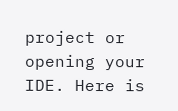project or opening your IDE. Here is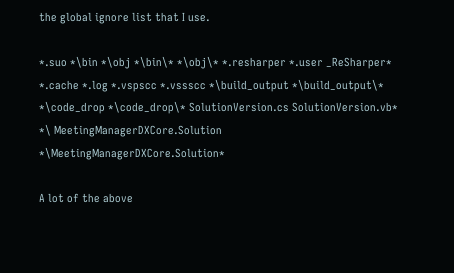the global ignore list that I use.

*.suo *\bin *\obj *\bin\* *\obj\* *.resharper *.user _ReSharper* *.cache *.log *.vspscc *.vssscc *\build_output *\build_output\* *\code_drop *\code_drop\* SolutionVersion.cs SolutionVersion.vb* *\ MeetingManagerDXCore.Solution *\MeetingManagerDXCore.Solution*

A lot of the above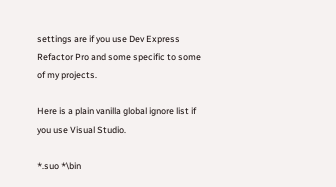settings are if you use Dev Express Refactor Pro and some specific to some of my projects.

Here is a plain vanilla global ignore list if you use Visual Studio.

*.suo *\bin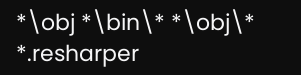*\obj *\bin\* *\obj\* *.resharper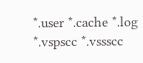*.user *.cache *.log *.vspscc *.vssscc